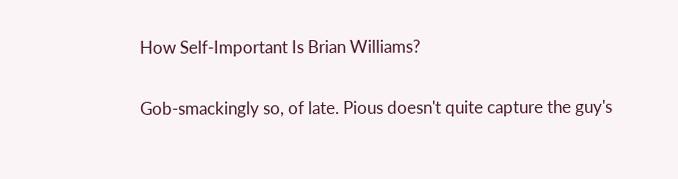How Self-Important Is Brian Williams?

Gob-smackingly so, of late. Pious doesn't quite capture the guy's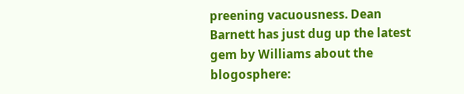preening vacuousness. Dean Barnett has just dug up the latest gem by Williams about the blogosphere: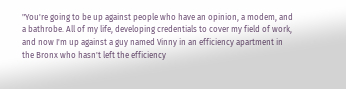"You're going to be up against people who have an opinion, a modem, and a bathrobe. All of my life, developing credentials to cover my field of work, and now I'm up against a guy named Vinny in an efficiency apartment in the Bronx who hasn't left the efficiency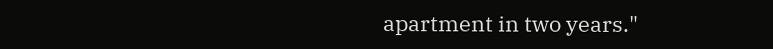apartment in two years."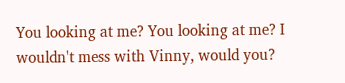You looking at me? You looking at me? I wouldn't mess with Vinny, would you?